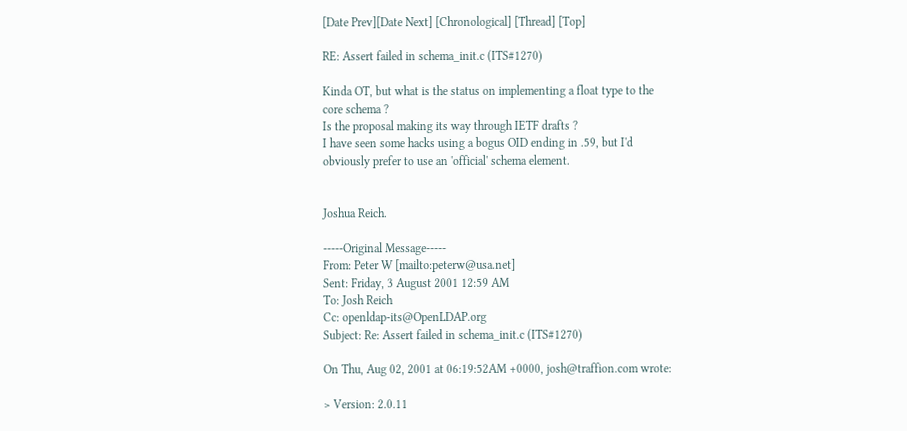[Date Prev][Date Next] [Chronological] [Thread] [Top]

RE: Assert failed in schema_init.c (ITS#1270)

Kinda OT, but what is the status on implementing a float type to the
core schema ?
Is the proposal making its way through IETF drafts ?
I have seen some hacks using a bogus OID ending in .59, but I'd
obviously prefer to use an 'official' schema element.


Joshua Reich.

-----Original Message-----
From: Peter W [mailto:peterw@usa.net]
Sent: Friday, 3 August 2001 12:59 AM
To: Josh Reich
Cc: openldap-its@OpenLDAP.org
Subject: Re: Assert failed in schema_init.c (ITS#1270)

On Thu, Aug 02, 2001 at 06:19:52AM +0000, josh@traffion.com wrote:

> Version: 2.0.11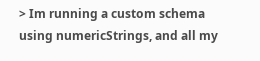> Im running a custom schema using numericStrings, and all my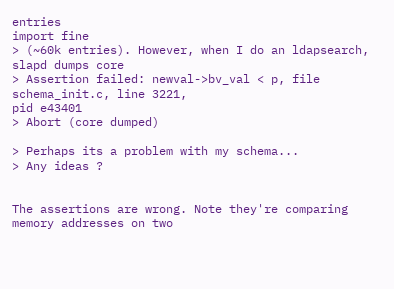entries
import fine
> (~60k entries). However, when I do an ldapsearch, slapd dumps core
> Assertion failed: newval->bv_val < p, file schema_init.c, line 3221,
pid e43401
> Abort (core dumped)

> Perhaps its a problem with my schema...
> Any ideas ?


The assertions are wrong. Note they're comparing memory addresses on two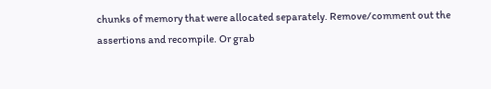chunks of memory that were allocated separately. Remove/comment out the
assertions and recompile. Or grab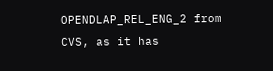OPENDLAP_REL_ENG_2 from CVS, as it has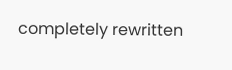completely rewritten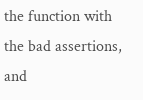the function with the bad assertions, and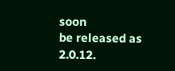soon
be released as 2.0.12.